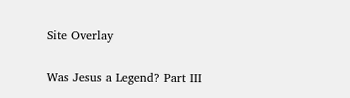Site Overlay

Was Jesus a Legend? Part III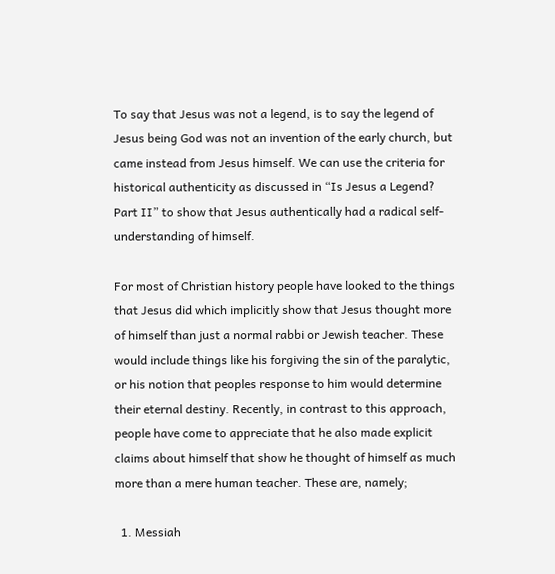To say that Jesus was not a legend, is to say the legend of Jesus being God was not an invention of the early church, but came instead from Jesus himself. We can use the criteria for historical authenticity as discussed in “Is Jesus a Legend? Part II” to show that Jesus authentically had a radical self-understanding of himself.

For most of Christian history people have looked to the things that Jesus did which implicitly show that Jesus thought more of himself than just a normal rabbi or Jewish teacher. These would include things like his forgiving the sin of the paralytic, or his notion that peoples response to him would determine their eternal destiny. Recently, in contrast to this approach, people have come to appreciate that he also made explicit claims about himself that show he thought of himself as much more than a mere human teacher. These are, namely;

  1. Messiah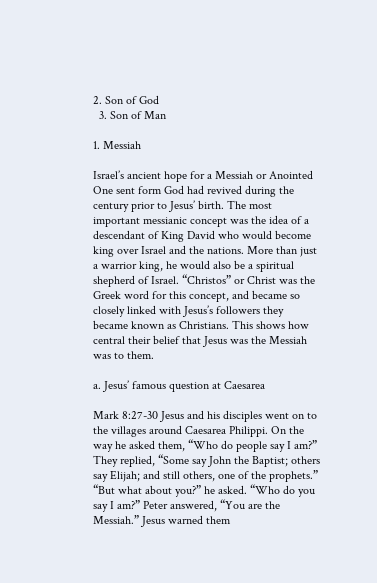2. Son of God
  3. Son of Man

1. Messiah

Israel’s ancient hope for a Messiah or Anointed One sent form God had revived during the century prior to Jesus’ birth. The most important messianic concept was the idea of a descendant of King David who would become king over Israel and the nations. More than just a warrior king, he would also be a spiritual shepherd of Israel. “Christos” or Christ was the Greek word for this concept, and became so closely linked with Jesus’s followers they became known as Christians. This shows how central their belief that Jesus was the Messiah was to them.

a. Jesus’ famous question at Caesarea

Mark 8:27-30 Jesus and his disciples went on to the villages around Caesarea Philippi. On the way he asked them, “Who do people say I am?” They replied, “Some say John the Baptist; others say Elijah; and still others, one of the prophets.” “But what about you?” he asked. “Who do you say I am?” Peter answered, “You are the Messiah.” Jesus warned them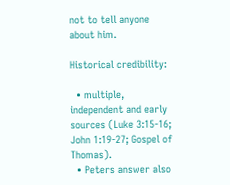not to tell anyone about him.

Historical credibility:

  • multiple, independent and early sources (Luke 3:15-16; John 1:19-27; Gospel of Thomas).
  • Peters answer also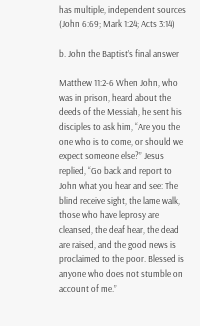has multiple, independent sources (John 6:69; Mark 1:24; Acts 3:14)

b. John the Baptist’s final answer

Matthew 11:2-6 When John, who was in prison, heard about the deeds of the Messiah, he sent his disciples to ask him, “Are you the one who is to come, or should we expect someone else?” Jesus replied, “Go back and report to John what you hear and see: The blind receive sight, the lame walk, those who have leprosy are cleansed, the deaf hear, the dead are raised, and the good news is proclaimed to the poor. Blessed is anyone who does not stumble on account of me.”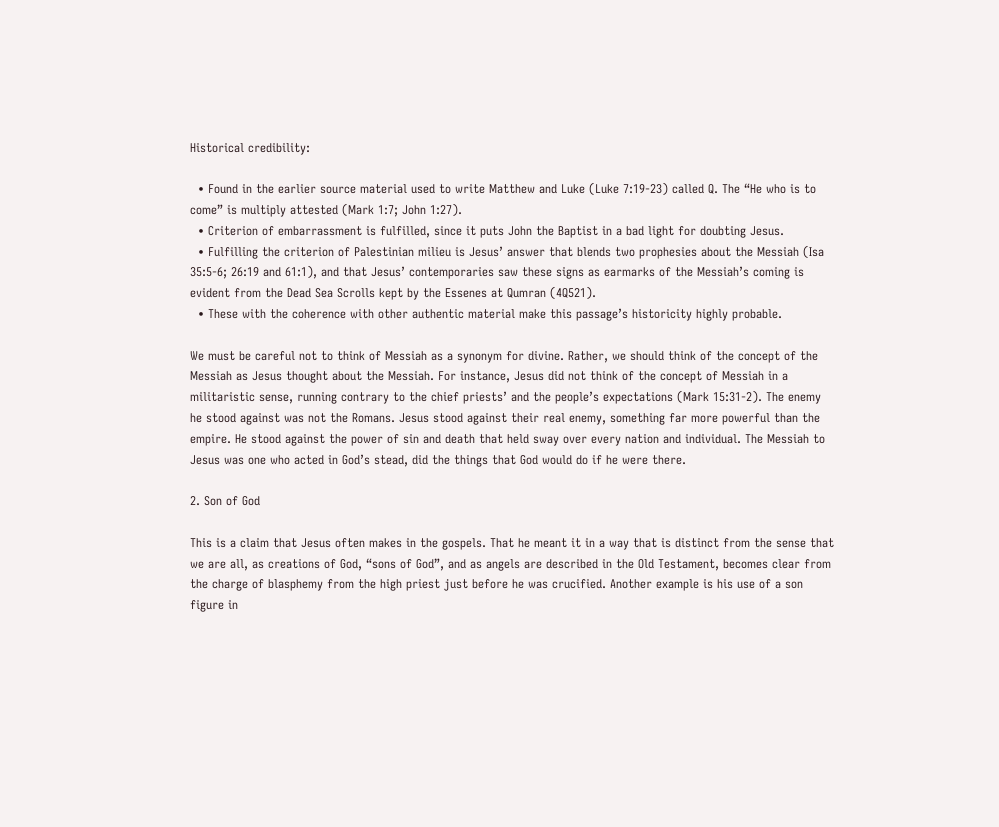Historical credibility:

  • Found in the earlier source material used to write Matthew and Luke (Luke 7:19-23) called Q. The “He who is to come” is multiply attested (Mark 1:7; John 1:27).
  • Criterion of embarrassment is fulfilled, since it puts John the Baptist in a bad light for doubting Jesus.
  • Fulfilling the criterion of Palestinian milieu is Jesus’ answer that blends two prophesies about the Messiah (Isa 35:5-6; 26:19 and 61:1), and that Jesus’ contemporaries saw these signs as earmarks of the Messiah’s coming is evident from the Dead Sea Scrolls kept by the Essenes at Qumran (4Q521).
  • These with the coherence with other authentic material make this passage’s historicity highly probable.

We must be careful not to think of Messiah as a synonym for divine. Rather, we should think of the concept of the Messiah as Jesus thought about the Messiah. For instance, Jesus did not think of the concept of Messiah in a militaristic sense, running contrary to the chief priests’ and the people’s expectations (Mark 15:31-2). The enemy he stood against was not the Romans. Jesus stood against their real enemy, something far more powerful than the empire. He stood against the power of sin and death that held sway over every nation and individual. The Messiah to Jesus was one who acted in God’s stead, did the things that God would do if he were there.

2. Son of God

This is a claim that Jesus often makes in the gospels. That he meant it in a way that is distinct from the sense that we are all, as creations of God, “sons of God”, and as angels are described in the Old Testament, becomes clear from the charge of blasphemy from the high priest just before he was crucified. Another example is his use of a son figure in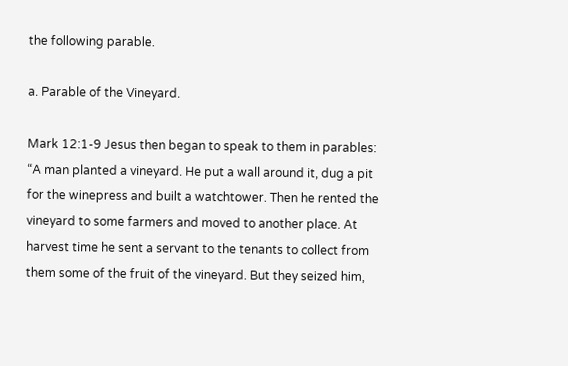the following parable.

a. Parable of the Vineyard.

Mark 12:1-9 Jesus then began to speak to them in parables: “A man planted a vineyard. He put a wall around it, dug a pit for the winepress and built a watchtower. Then he rented the vineyard to some farmers and moved to another place. At harvest time he sent a servant to the tenants to collect from them some of the fruit of the vineyard. But they seized him,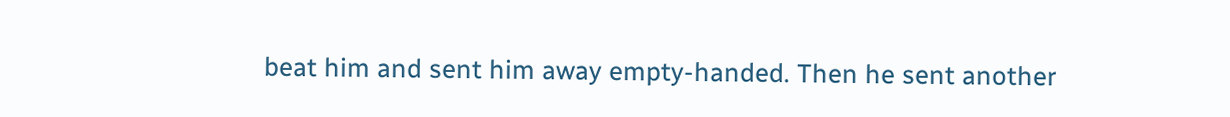beat him and sent him away empty-handed. Then he sent another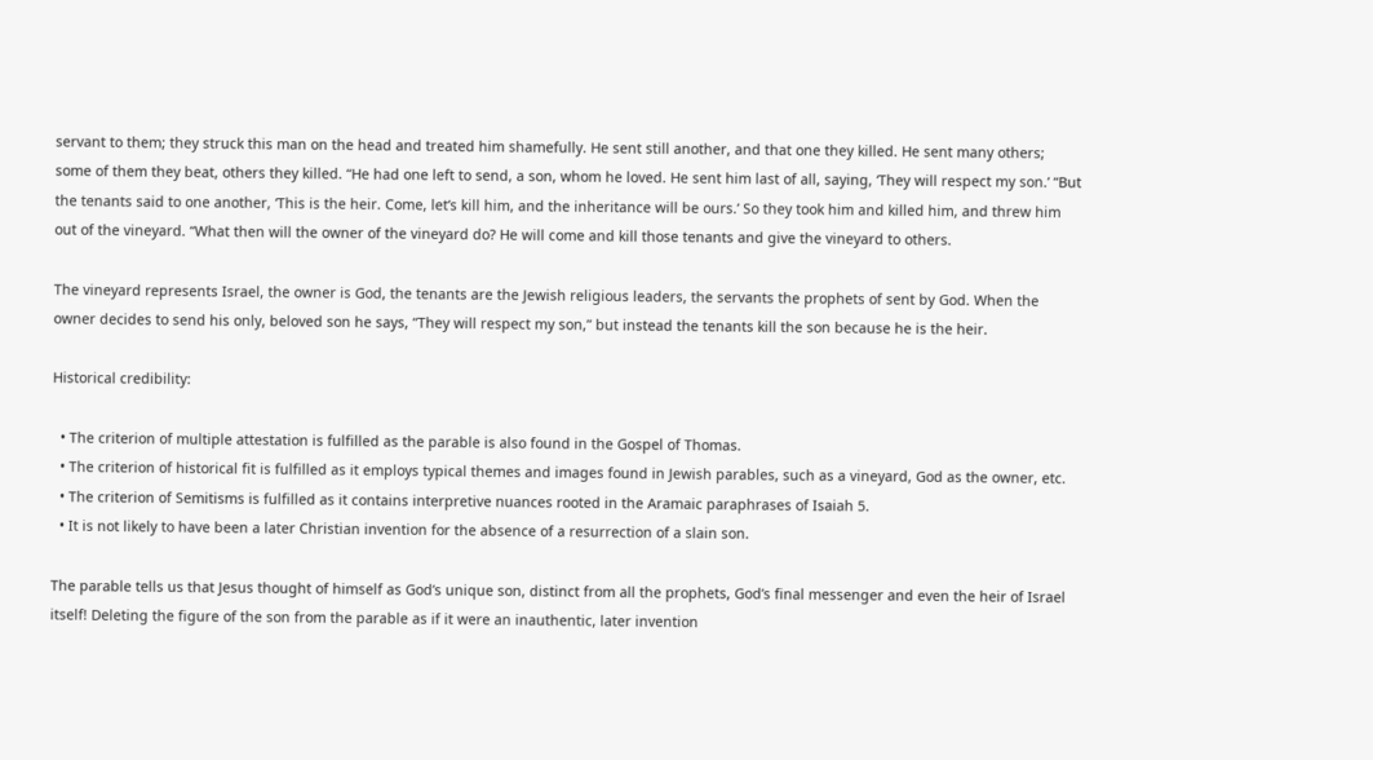servant to them; they struck this man on the head and treated him shamefully. He sent still another, and that one they killed. He sent many others; some of them they beat, others they killed. “He had one left to send, a son, whom he loved. He sent him last of all, saying, ‘They will respect my son.’ “But the tenants said to one another, ‘This is the heir. Come, let’s kill him, and the inheritance will be ours.’ So they took him and killed him, and threw him out of the vineyard. “What then will the owner of the vineyard do? He will come and kill those tenants and give the vineyard to others.

The vineyard represents Israel, the owner is God, the tenants are the Jewish religious leaders, the servants the prophets of sent by God. When the owner decides to send his only, beloved son he says, “They will respect my son,” but instead the tenants kill the son because he is the heir.

Historical credibility:

  • The criterion of multiple attestation is fulfilled as the parable is also found in the Gospel of Thomas.
  • The criterion of historical fit is fulfilled as it employs typical themes and images found in Jewish parables, such as a vineyard, God as the owner, etc.
  • The criterion of Semitisms is fulfilled as it contains interpretive nuances rooted in the Aramaic paraphrases of Isaiah 5.
  • It is not likely to have been a later Christian invention for the absence of a resurrection of a slain son.

The parable tells us that Jesus thought of himself as God’s unique son, distinct from all the prophets, God’s final messenger and even the heir of Israel itself! Deleting the figure of the son from the parable as if it were an inauthentic, later invention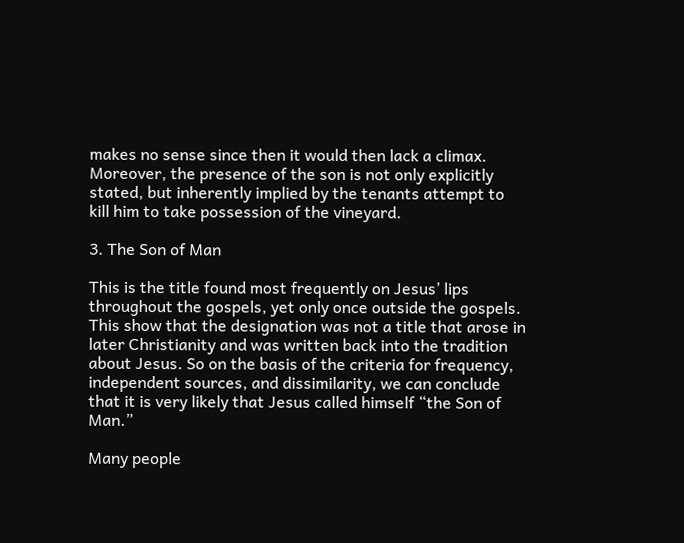makes no sense since then it would then lack a climax. Moreover, the presence of the son is not only explicitly stated, but inherently implied by the tenants attempt to kill him to take possession of the vineyard.

3. The Son of Man

This is the title found most frequently on Jesus’ lips throughout the gospels, yet only once outside the gospels. This show that the designation was not a title that arose in later Christianity and was written back into the tradition about Jesus. So on the basis of the criteria for frequency, independent sources, and dissimilarity, we can conclude that it is very likely that Jesus called himself “the Son of Man.”

Many people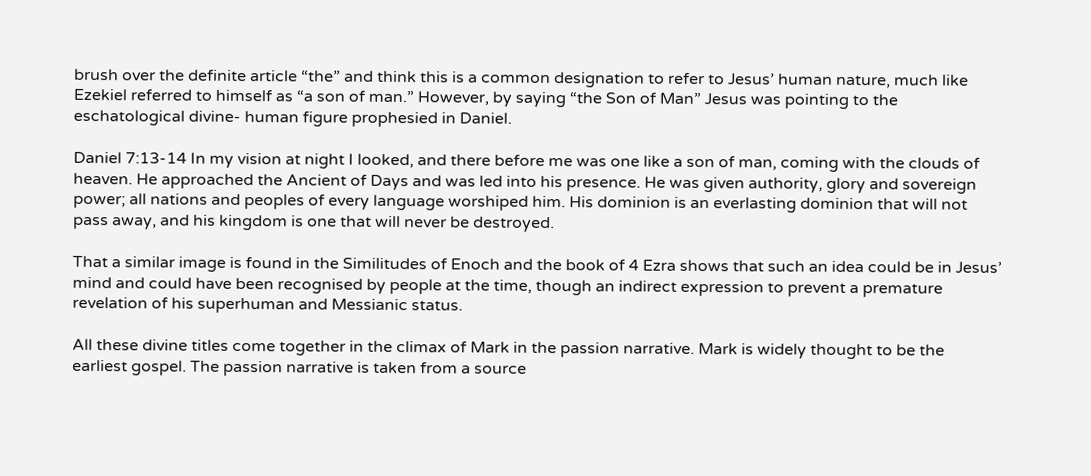brush over the definite article “the” and think this is a common designation to refer to Jesus’ human nature, much like Ezekiel referred to himself as “a son of man.” However, by saying “the Son of Man” Jesus was pointing to the eschatological divine- human figure prophesied in Daniel.

Daniel 7:13-14 In my vision at night I looked, and there before me was one like a son of man, coming with the clouds of heaven. He approached the Ancient of Days and was led into his presence. He was given authority, glory and sovereign power; all nations and peoples of every language worshiped him. His dominion is an everlasting dominion that will not pass away, and his kingdom is one that will never be destroyed.

That a similar image is found in the Similitudes of Enoch and the book of 4 Ezra shows that such an idea could be in Jesus’ mind and could have been recognised by people at the time, though an indirect expression to prevent a premature revelation of his superhuman and Messianic status.

All these divine titles come together in the climax of Mark in the passion narrative. Mark is widely thought to be the earliest gospel. The passion narrative is taken from a source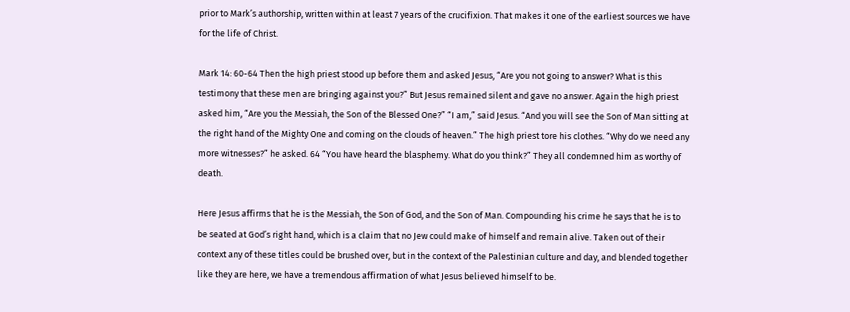prior to Mark’s authorship, written within at least 7 years of the crucifixion. That makes it one of the earliest sources we have for the life of Christ.

Mark 14: 60-64 Then the high priest stood up before them and asked Jesus, “Are you not going to answer? What is this testimony that these men are bringing against you?” But Jesus remained silent and gave no answer. Again the high priest asked him, “Are you the Messiah, the Son of the Blessed One?” “I am,” said Jesus. “And you will see the Son of Man sitting at the right hand of the Mighty One and coming on the clouds of heaven.” The high priest tore his clothes. “Why do we need any more witnesses?” he asked. 64 “You have heard the blasphemy. What do you think?” They all condemned him as worthy of death.

Here Jesus affirms that he is the Messiah, the Son of God, and the Son of Man. Compounding his crime he says that he is to be seated at God’s right hand, which is a claim that no Jew could make of himself and remain alive. Taken out of their context any of these titles could be brushed over, but in the context of the Palestinian culture and day, and blended together like they are here, we have a tremendous affirmation of what Jesus believed himself to be.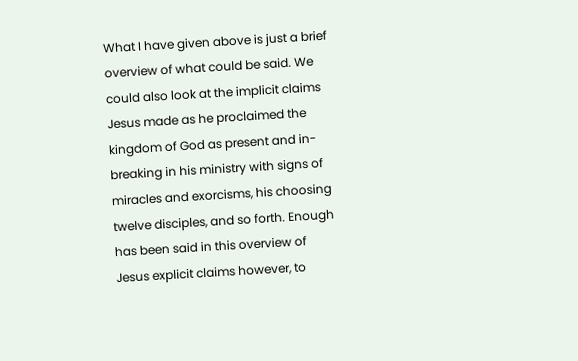What I have given above is just a brief overview of what could be said. We could also look at the implicit claims Jesus made as he proclaimed the kingdom of God as present and in-breaking in his ministry with signs of miracles and exorcisms, his choosing twelve disciples, and so forth. Enough has been said in this overview of Jesus explicit claims however, to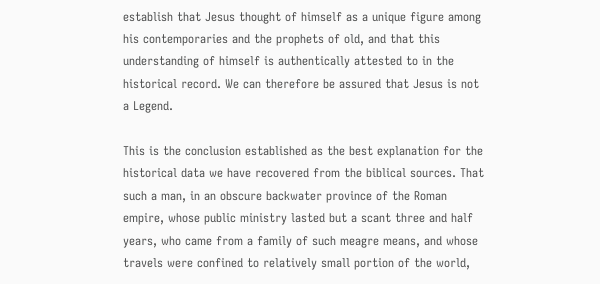establish that Jesus thought of himself as a unique figure among his contemporaries and the prophets of old, and that this understanding of himself is authentically attested to in the historical record. We can therefore be assured that Jesus is not a Legend.

This is the conclusion established as the best explanation for the historical data we have recovered from the biblical sources. That such a man, in an obscure backwater province of the Roman empire, whose public ministry lasted but a scant three and half years, who came from a family of such meagre means, and whose travels were confined to relatively small portion of the world,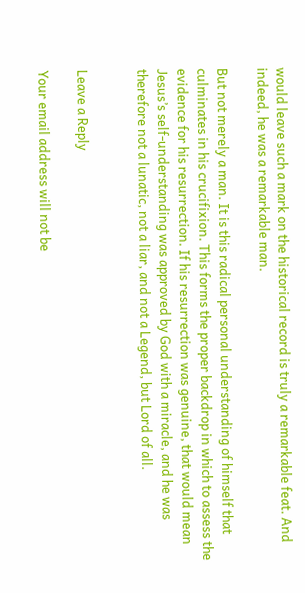would leave such a mark on the historical record is truly a remarkable feat. And indeed, he was a remarkable man.

But not merely a man. It is this radical personal understanding of himself that culminates in his crucifixion. This forms the proper backdrop in which to assess the evidence for his resurrection. If his resurrection was genuine, that would mean Jesus’s self-understanding was approved by God with a miracle, and he was therefore not a lunatic, not a liar, and not a Legend, but Lord of all.


Leave a Reply

Your email address will not be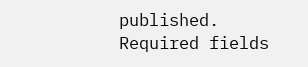published. Required fields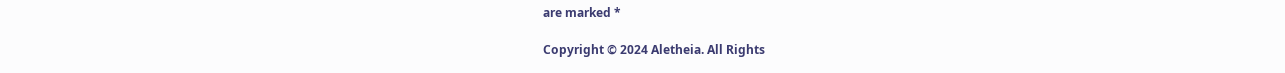are marked *

Copyright © 2024 Aletheia. All Rights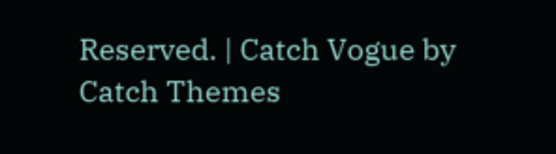Reserved. | Catch Vogue by Catch Themes